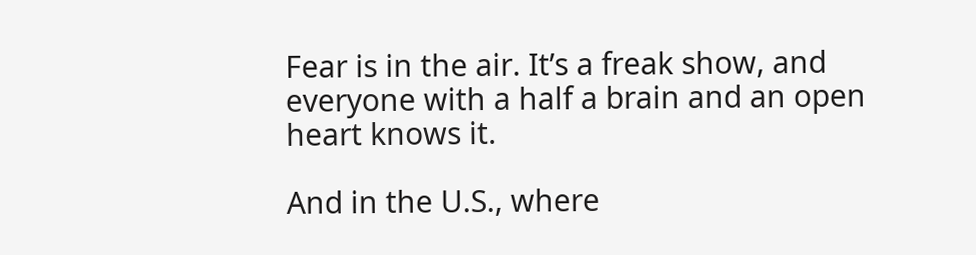Fear is in the air. It’s a freak show, and everyone with a half a brain and an open heart knows it.

And in the U.S., where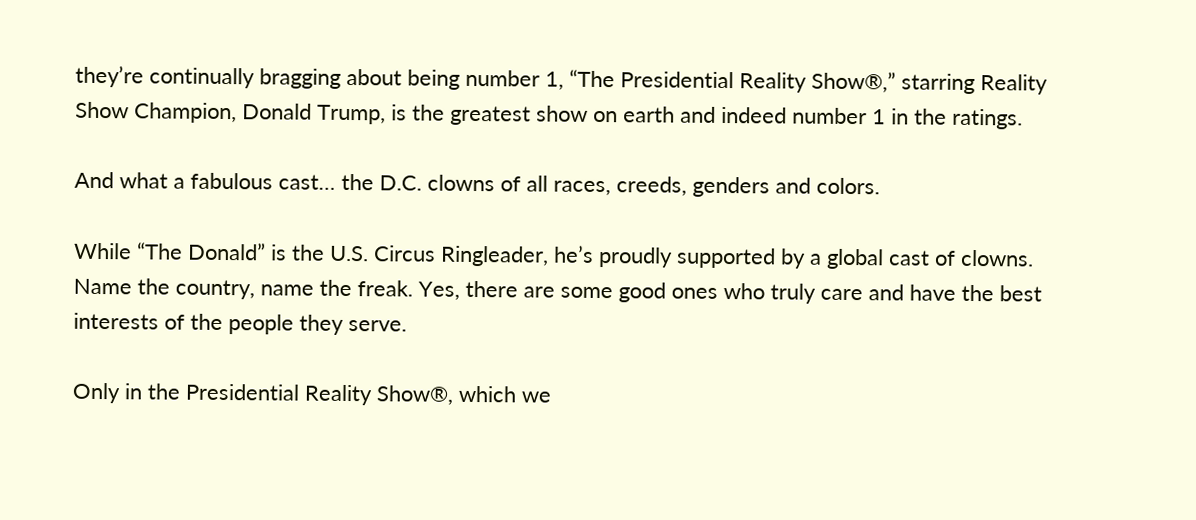they’re continually bragging about being number 1, “The Presidential Reality Show®,” starring Reality Show Champion, Donald Trump, is the greatest show on earth and indeed number 1 in the ratings.

And what a fabulous cast… the D.C. clowns of all races, creeds, genders and colors.

While “The Donald” is the U.S. Circus Ringleader, he’s proudly supported by a global cast of clowns. Name the country, name the freak. Yes, there are some good ones who truly care and have the best interests of the people they serve.

Only in the Presidential Reality Show®, which we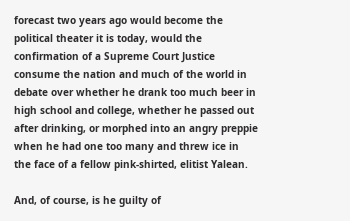forecast two years ago would become the political theater it is today, would the confirmation of a Supreme Court Justice consume the nation and much of the world in debate over whether he drank too much beer in high school and college, whether he passed out after drinking, or morphed into an angry preppie when he had one too many and threw ice in the face of a fellow pink-shirted, elitist Yalean.

And, of course, is he guilty of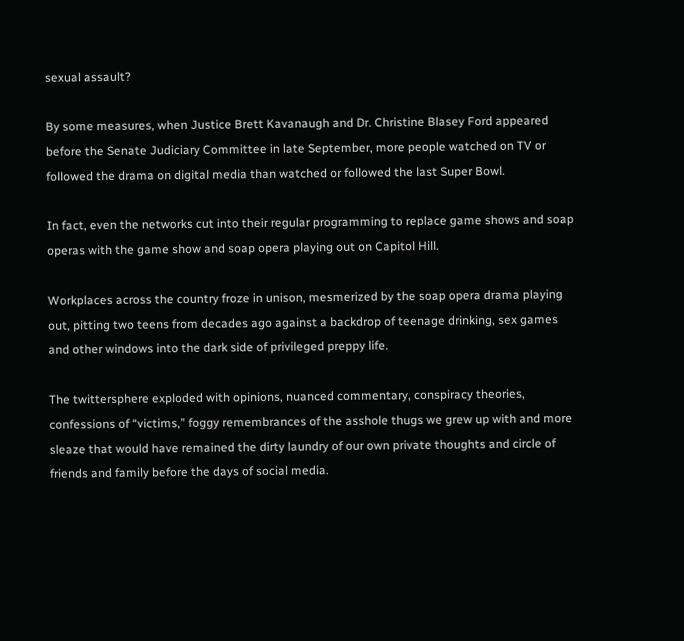sexual assault?

By some measures, when Justice Brett Kavanaugh and Dr. Christine Blasey Ford appeared before the Senate Judiciary Committee in late September, more people watched on TV or followed the drama on digital media than watched or followed the last Super Bowl.

In fact, even the networks cut into their regular programming to replace game shows and soap operas with the game show and soap opera playing out on Capitol Hill.

Workplaces across the country froze in unison, mesmerized by the soap opera drama playing out, pitting two teens from decades ago against a backdrop of teenage drinking, sex games and other windows into the dark side of privileged preppy life.

The twittersphere exploded with opinions, nuanced commentary, conspiracy theories, confessions of “victims,” foggy remembrances of the asshole thugs we grew up with and more sleaze that would have remained the dirty laundry of our own private thoughts and circle of friends and family before the days of social media.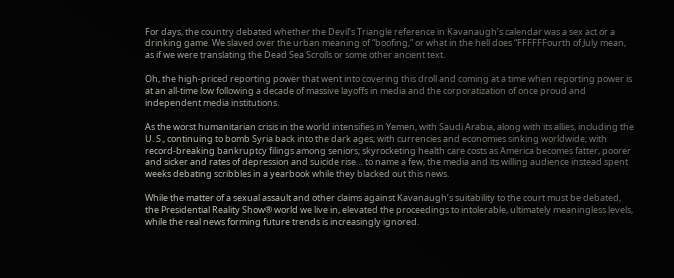For days, the country debated whether the Devil’s Triangle reference in Kavanaugh’s calendar was a sex act or a drinking game. We slaved over the urban meaning of “boofing,” or what in the hell does “FFFFFFourth of July mean, as if we were translating the Dead Sea Scrolls or some other ancient text.

Oh, the high-priced reporting power that went into covering this droll and coming at a time when reporting power is at an all-time low following a decade of massive layoffs in media and the corporatization of once proud and independent media institutions.

As the worst humanitarian crisis in the world intensifies in Yemen, with Saudi Arabia, along with its allies, including the U. S., continuing to bomb Syria back into the dark ages; with currencies and economies sinking worldwide; with record-breaking bankruptcy filings among seniors; skyrocketing health care costs as America becomes fatter, poorer and sicker and rates of depression and suicide rise… to name a few, the media and its willing audience instead spent weeks debating scribbles in a yearbook while they blacked out this news.

While the matter of a sexual assault and other claims against Kavanaugh’s suitability to the court must be debated, the Presidential Reality Show® world we live in, elevated the proceedings to intolerable, ultimately meaningless levels, while the real news forming future trends is increasingly ignored.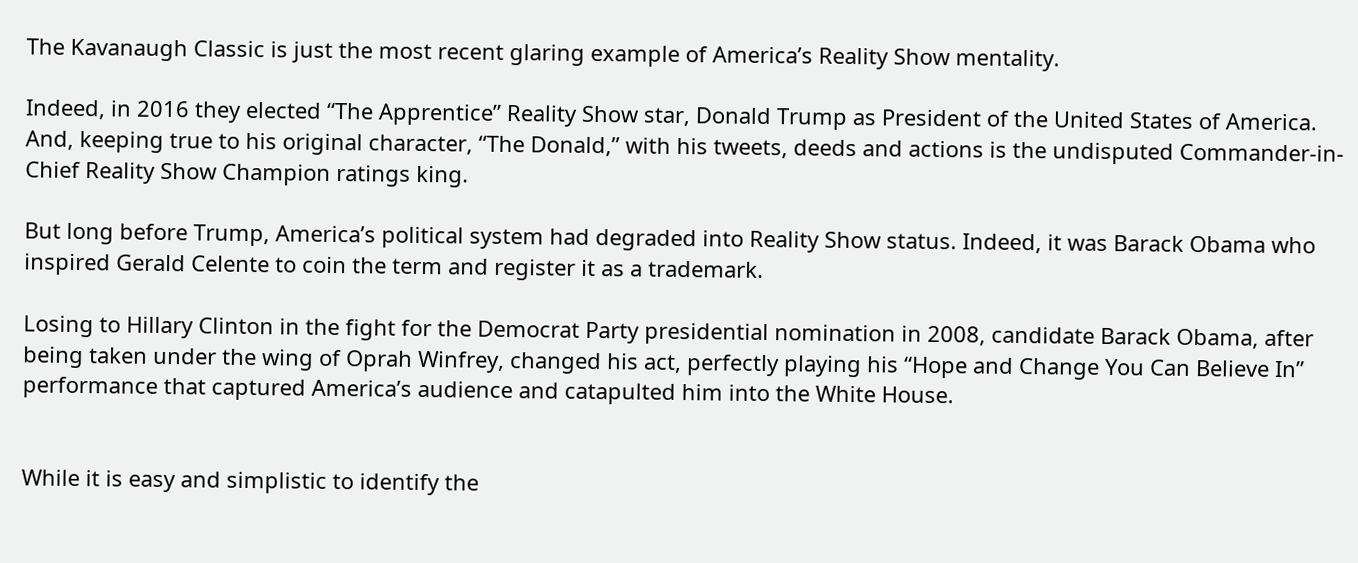The Kavanaugh Classic is just the most recent glaring example of America’s Reality Show mentality.

Indeed, in 2016 they elected “The Apprentice” Reality Show star, Donald Trump as President of the United States of America. And, keeping true to his original character, “The Donald,” with his tweets, deeds and actions is the undisputed Commander-in-Chief Reality Show Champion ratings king.

But long before Trump, America’s political system had degraded into Reality Show status. Indeed, it was Barack Obama who inspired Gerald Celente to coin the term and register it as a trademark.

Losing to Hillary Clinton in the fight for the Democrat Party presidential nomination in 2008, candidate Barack Obama, after being taken under the wing of Oprah Winfrey, changed his act, perfectly playing his “Hope and Change You Can Believe In” performance that captured America’s audience and catapulted him into the White House.


While it is easy and simplistic to identify the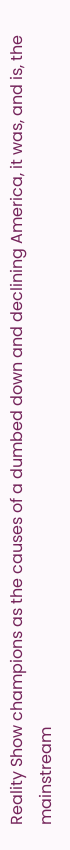Reality Show champions as the causes of a dumbed down and declining America, it was, and is, the mainstream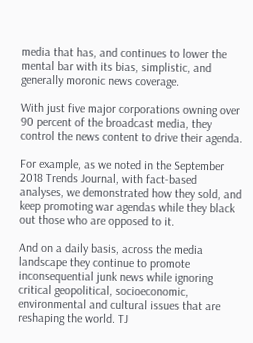media that has, and continues to lower the mental bar with its bias, simplistic, and generally moronic news coverage.

With just five major corporations owning over 90 percent of the broadcast media, they control the news content to drive their agenda.

For example, as we noted in the September 2018 Trends Journal, with fact-based analyses, we demonstrated how they sold, and keep promoting war agendas while they black out those who are opposed to it.

And on a daily basis, across the media landscape they continue to promote inconsequential junk news while ignoring critical geopolitical, socioeconomic, environmental and cultural issues that are reshaping the world. TJ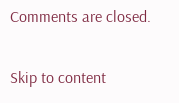Comments are closed.

Skip to content